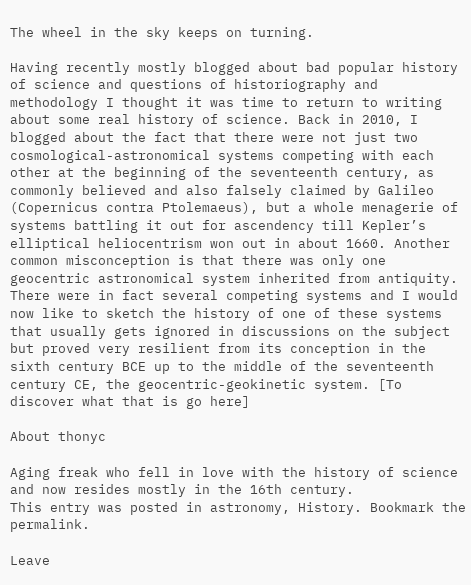The wheel in the sky keeps on turning.

Having recently mostly blogged about bad popular history of science and questions of historiography and methodology I thought it was time to return to writing about some real history of science. Back in 2010, I blogged about the fact that there were not just two cosmological-astronomical systems competing with each other at the beginning of the seventeenth century, as commonly believed and also falsely claimed by Galileo (Copernicus contra Ptolemaeus), but a whole menagerie of systems battling it out for ascendency till Kepler’s elliptical heliocentrism won out in about 1660. Another common misconception is that there was only one geocentric astronomical system inherited from antiquity. There were in fact several competing systems and I would now like to sketch the history of one of these systems that usually gets ignored in discussions on the subject but proved very resilient from its conception in the sixth century BCE up to the middle of the seventeenth century CE, the geocentric-geokinetic system. [To discover what that is go here]

About thonyc

Aging freak who fell in love with the history of science and now resides mostly in the 16th century.
This entry was posted in astronomy, History. Bookmark the permalink.

Leave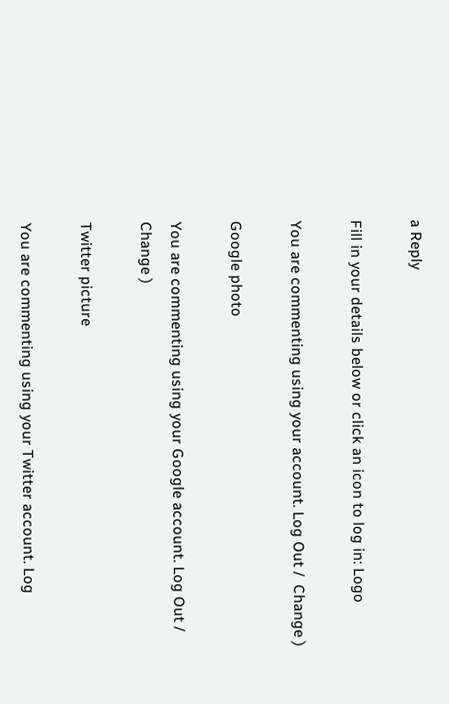a Reply

Fill in your details below or click an icon to log in: Logo

You are commenting using your account. Log Out /  Change )

Google photo

You are commenting using your Google account. Log Out /  Change )

Twitter picture

You are commenting using your Twitter account. Log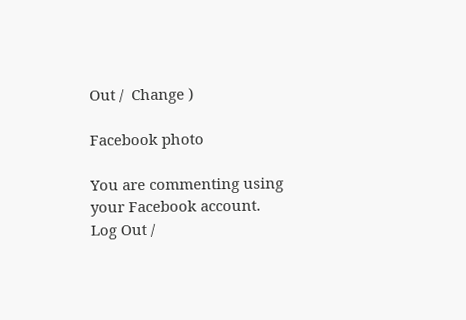Out /  Change )

Facebook photo

You are commenting using your Facebook account. Log Out /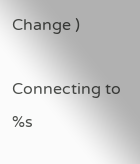Change )

Connecting to %s